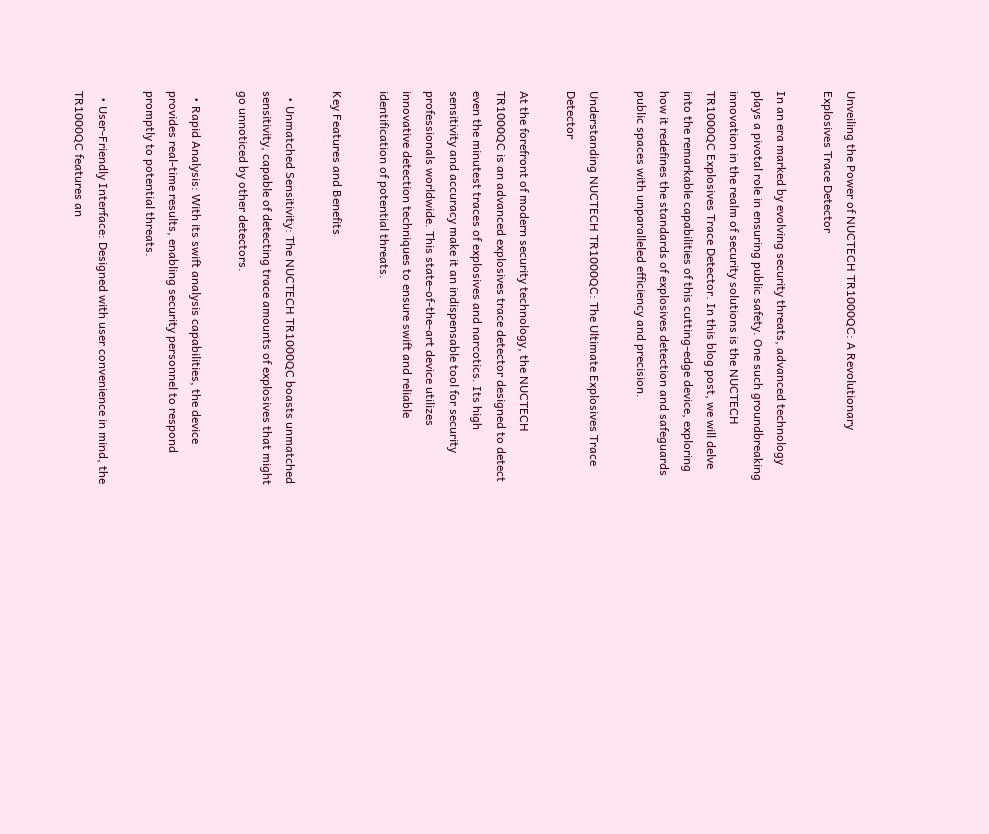Unveiling the Power of NUCTECH TR1000QC: A Revolutionary Explosives Trace Detector

In an era marked by evolving security threats, advanced technology plays a pivotal role in ensuring public safety. One such groundbreaking innovation in the realm of security solutions is the NUCTECH TR1000QC Explosives Trace Detector. In this blog post, we will delve into the remarkable capabilities of this cutting-edge device, exploring how it redefines the standards of explosives detection and safeguards public spaces with unparalleled efficiency and precision.

Understanding NUCTECH TR1000QC: The Ultimate Explosives Trace Detector

At the forefront of modern security technology, the NUCTECH TR1000QC is an advanced explosives trace detector designed to detect even the minutest traces of explosives and narcotics. Its high sensitivity and accuracy make it an indispensable tool for security professionals worldwide. This state-of-the-art device utilizes innovative detection techniques to ensure swift and reliable identification of potential threats.

Key Features and Benefits

  • Unmatched Sensitivity: The NUCTECH TR1000QC boasts unmatched sensitivity, capable of detecting trace amounts of explosives that might go unnoticed by other detectors.

  • Rapid Analysis: With its swift analysis capabilities, the device provides real-time results, enabling security personnel to respond promptly to potential threats.

  • User-Friendly Interface: Designed with user convenience in mind, the TR1000QC features an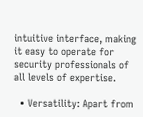intuitive interface, making it easy to operate for security professionals of all levels of expertise.

  • Versatility: Apart from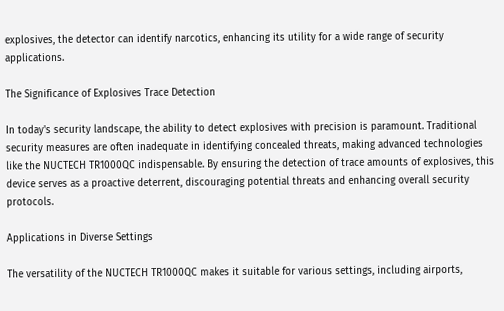explosives, the detector can identify narcotics, enhancing its utility for a wide range of security applications.

The Significance of Explosives Trace Detection

In today's security landscape, the ability to detect explosives with precision is paramount. Traditional security measures are often inadequate in identifying concealed threats, making advanced technologies like the NUCTECH TR1000QC indispensable. By ensuring the detection of trace amounts of explosives, this device serves as a proactive deterrent, discouraging potential threats and enhancing overall security protocols.

Applications in Diverse Settings

The versatility of the NUCTECH TR1000QC makes it suitable for various settings, including airports,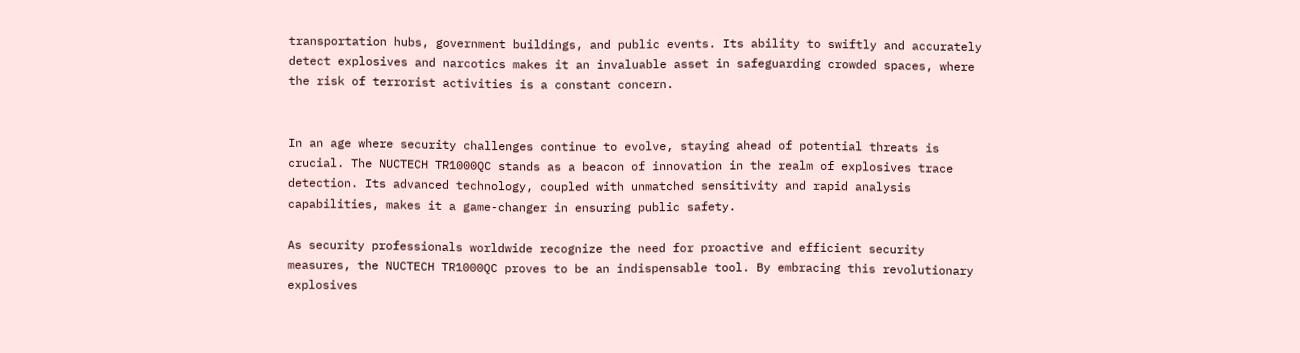transportation hubs, government buildings, and public events. Its ability to swiftly and accurately detect explosives and narcotics makes it an invaluable asset in safeguarding crowded spaces, where the risk of terrorist activities is a constant concern.


In an age where security challenges continue to evolve, staying ahead of potential threats is crucial. The NUCTECH TR1000QC stands as a beacon of innovation in the realm of explosives trace detection. Its advanced technology, coupled with unmatched sensitivity and rapid analysis capabilities, makes it a game-changer in ensuring public safety.

As security professionals worldwide recognize the need for proactive and efficient security measures, the NUCTECH TR1000QC proves to be an indispensable tool. By embracing this revolutionary explosives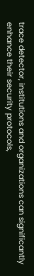trace detector, institutions and organizations can significantly enhance their security protocols,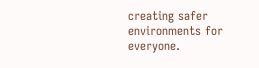creating safer environments for everyone.